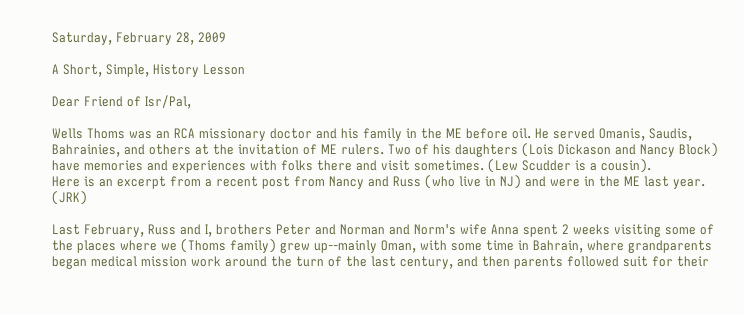Saturday, February 28, 2009

A Short, Simple, History Lesson

Dear Friend of Isr/Pal,

Wells Thoms was an RCA missionary doctor and his family in the ME before oil. He served Omanis, Saudis, Bahrainies, and others at the invitation of ME rulers. Two of his daughters (Lois Dickason and Nancy Block) have memories and experiences with folks there and visit sometimes. (Lew Scudder is a cousin).
Here is an excerpt from a recent post from Nancy and Russ (who live in NJ) and were in the ME last year. (JRK)

Last February, Russ and I, brothers Peter and Norman and Norm's wife Anna spent 2 weeks visiting some of the places where we (Thoms family) grew up--mainly Oman, with some time in Bahrain, where grandparents began medical mission work around the turn of the last century, and then parents followed suit for their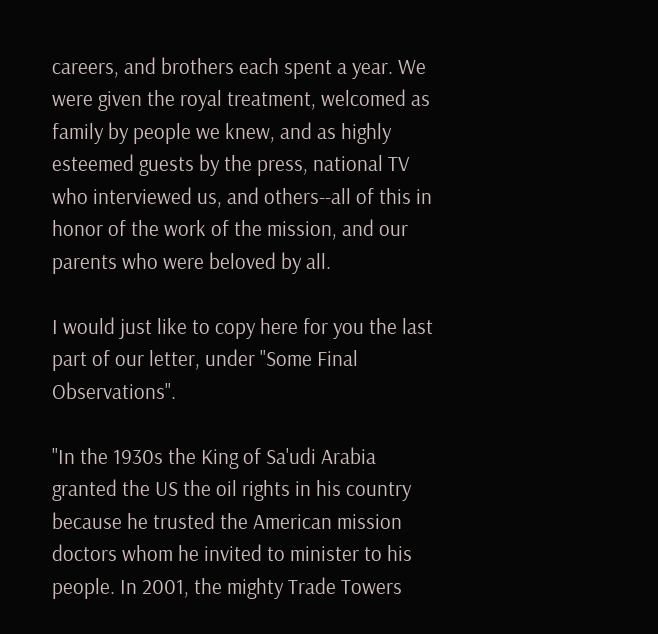careers, and brothers each spent a year. We were given the royal treatment, welcomed as family by people we knew, and as highly esteemed guests by the press, national TV who interviewed us, and others--all of this in honor of the work of the mission, and our parents who were beloved by all.

I would just like to copy here for you the last part of our letter, under "Some Final Observations".

"In the 1930s the King of Sa'udi Arabia granted the US the oil rights in his country because he trusted the American mission doctors whom he invited to minister to his people. In 2001, the mighty Trade Towers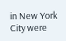in New York City were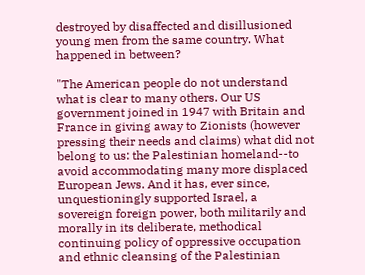destroyed by disaffected and disillusioned young men from the same country. What happened in between?

"The American people do not understand what is clear to many others. Our US government joined in 1947 with Britain and France in giving away to Zionists (however pressing their needs and claims) what did not belong to us: the Palestinian homeland--to avoid accommodating many more displaced European Jews. And it has, ever since, unquestioningly supported Israel, a sovereign foreign power, both militarily and morally in its deliberate, methodical continuing policy of oppressive occupation and ethnic cleansing of the Palestinian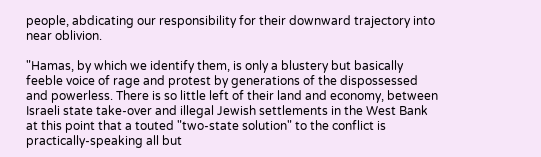people, abdicating our responsibility for their downward trajectory into near oblivion.

"Hamas, by which we identify them, is only a blustery but basically feeble voice of rage and protest by generations of the dispossessed and powerless. There is so little left of their land and economy, between Israeli state take-over and illegal Jewish settlements in the West Bank at this point that a touted "two-state solution" to the conflict is practically-speaking all but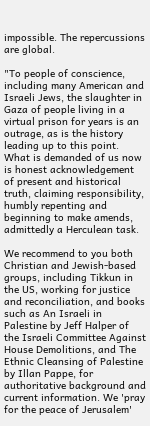impossible. The repercussions are global.

"To people of conscience, including many American and Israeli Jews, the slaughter in Gaza of people living in a virtual prison for years is an outrage, as is the history leading up to this point. What is demanded of us now is honest acknowledgement of present and historical truth, claiming responsibility, humbly repenting and beginning to make amends, admittedly a Herculean task.

We recommend to you both Christian and Jewish-based groups, including Tikkun in the US, working for justice and reconciliation, and books such as An Israeli in Palestine by Jeff Halper of the Israeli Committee Against House Demolitions, and The Ethnic Cleansing of Palestine by Illan Pappe, for authoritative background and current information. We 'pray for the peace of Jerusalem'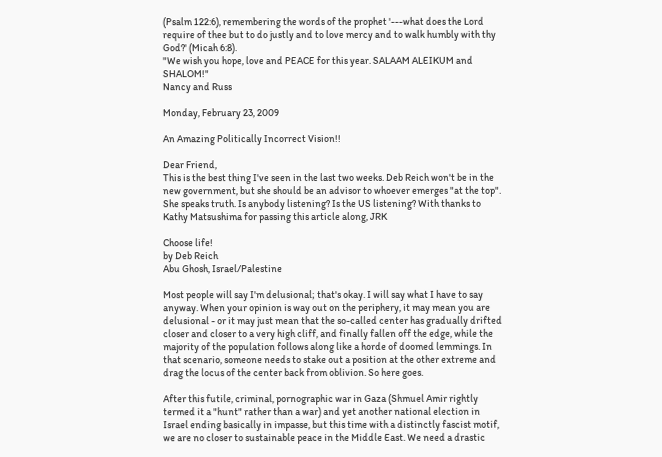(Psalm 122:6), remembering the words of the prophet '---what does the Lord require of thee but to do justly and to love mercy and to walk humbly with thy God?' (Micah 6:8).
"We wish you hope, love and PEACE for this year. SALAAM ALEIKUM and SHALOM!"
Nancy and Russ

Monday, February 23, 2009

An Amazing Politically Incorrect Vision!!

Dear Friend,
This is the best thing I've seen in the last two weeks. Deb Reich won't be in the new government, but she should be an advisor to whoever emerges "at the top".
She speaks truth. Is anybody listening? Is the US listening? With thanks to Kathy Matsushima for passing this article along, JRK

Choose life!
by Deb Reich
Abu Ghosh, Israel/Palestine

Most people will say I'm delusional; that's okay. I will say what I have to say anyway. When your opinion is way out on the periphery, it may mean you are delusional - or it may just mean that the so-called center has gradually drifted closer and closer to a very high cliff, and finally fallen off the edge, while the majority of the population follows along like a horde of doomed lemmings. In that scenario, someone needs to stake out a position at the other extreme and drag the locus of the center back from oblivion. So here goes.

After this futile, criminal, pornographic war in Gaza (Shmuel Amir rightly termed it a "hunt" rather than a war) and yet another national election in Israel ending basically in impasse, but this time with a distinctly fascist motif, we are no closer to sustainable peace in the Middle East. We need a drastic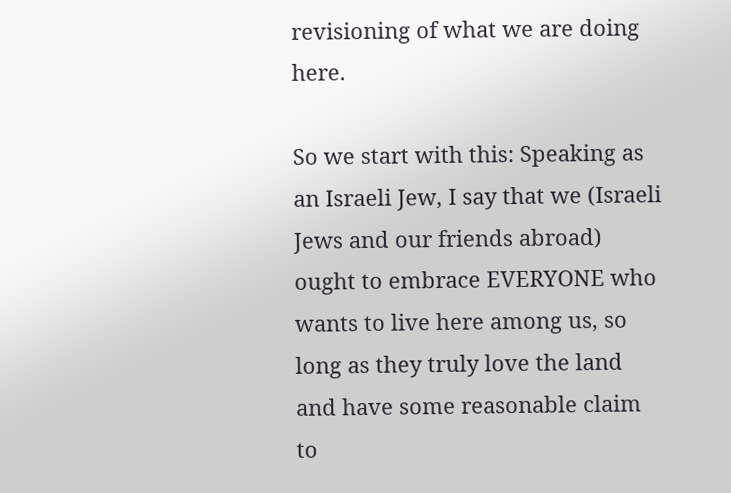revisioning of what we are doing here.

So we start with this: Speaking as an Israeli Jew, I say that we (Israeli Jews and our friends abroad) ought to embrace EVERYONE who wants to live here among us, so long as they truly love the land and have some reasonable claim to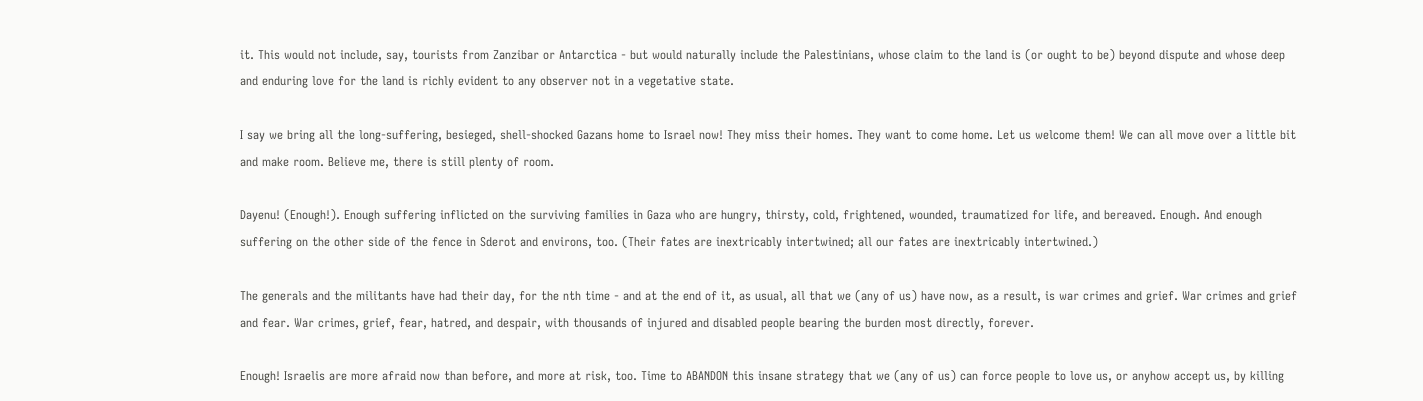it. This would not include, say, tourists from Zanzibar or Antarctica - but would naturally include the Palestinians, whose claim to the land is (or ought to be) beyond dispute and whose deep and enduring love for the land is richly evident to any observer not in a vegetative state.

I say we bring all the long-suffering, besieged, shell-shocked Gazans home to Israel now! They miss their homes. They want to come home. Let us welcome them! We can all move over a little bit and make room. Believe me, there is still plenty of room.

Dayenu! (Enough!). Enough suffering inflicted on the surviving families in Gaza who are hungry, thirsty, cold, frightened, wounded, traumatized for life, and bereaved. Enough. And enough suffering on the other side of the fence in Sderot and environs, too. (Their fates are inextricably intertwined; all our fates are inextricably intertwined.)

The generals and the militants have had their day, for the nth time - and at the end of it, as usual, all that we (any of us) have now, as a result, is war crimes and grief. War crimes and grief and fear. War crimes, grief, fear, hatred, and despair, with thousands of injured and disabled people bearing the burden most directly, forever.

Enough! Israelis are more afraid now than before, and more at risk, too. Time to ABANDON this insane strategy that we (any of us) can force people to love us, or anyhow accept us, by killing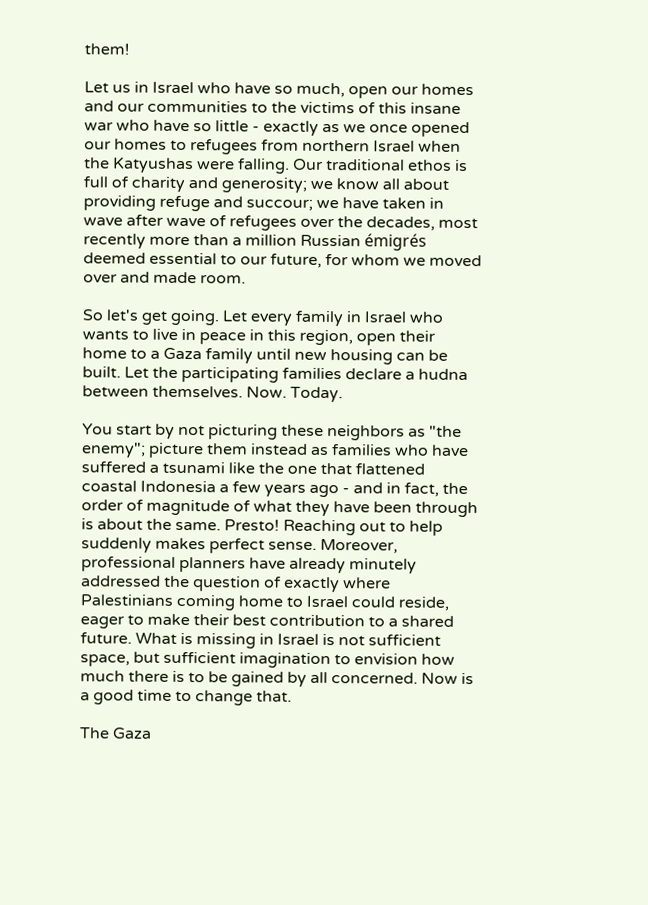them!

Let us in Israel who have so much, open our homes and our communities to the victims of this insane war who have so little - exactly as we once opened our homes to refugees from northern Israel when the Katyushas were falling. Our traditional ethos is full of charity and generosity; we know all about providing refuge and succour; we have taken in wave after wave of refugees over the decades, most recently more than a million Russian émigrés deemed essential to our future, for whom we moved over and made room.

So let's get going. Let every family in Israel who wants to live in peace in this region, open their home to a Gaza family until new housing can be built. Let the participating families declare a hudna between themselves. Now. Today.

You start by not picturing these neighbors as "the enemy"; picture them instead as families who have suffered a tsunami like the one that flattened coastal Indonesia a few years ago - and in fact, the order of magnitude of what they have been through is about the same. Presto! Reaching out to help suddenly makes perfect sense. Moreover, professional planners have already minutely addressed the question of exactly where Palestinians coming home to Israel could reside, eager to make their best contribution to a shared future. What is missing in Israel is not sufficient space, but sufficient imagination to envision how much there is to be gained by all concerned. Now is a good time to change that.

The Gaza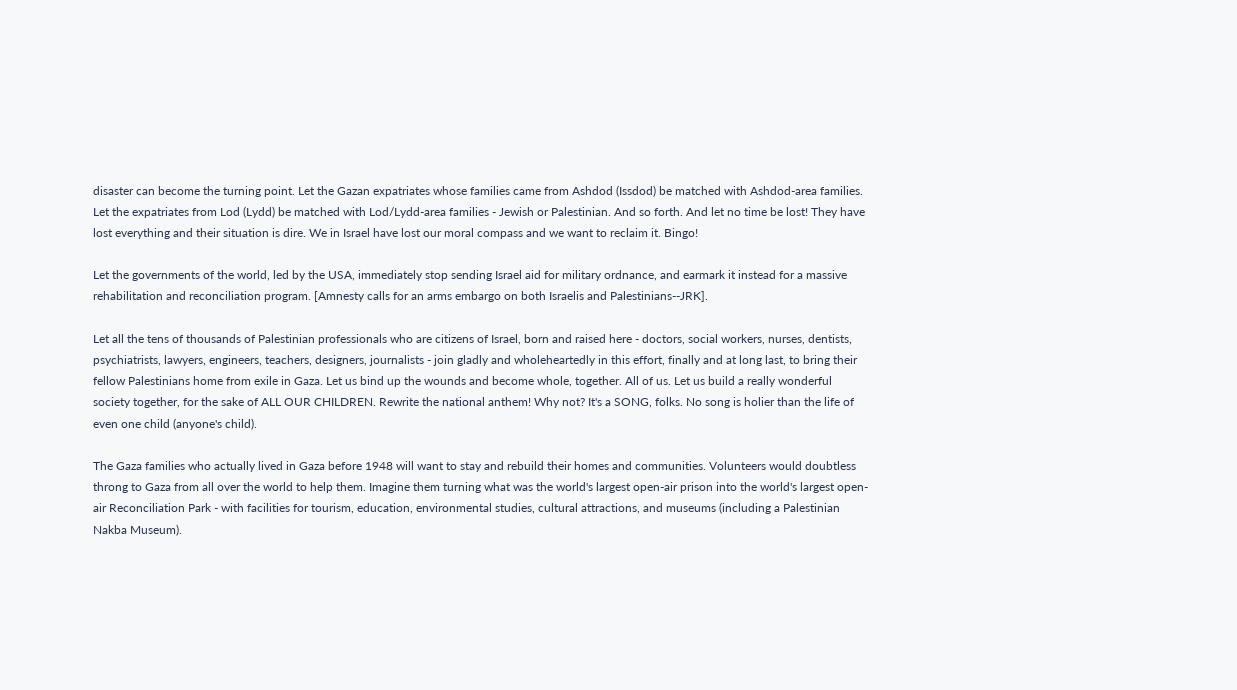disaster can become the turning point. Let the Gazan expatriates whose families came from Ashdod (Issdod) be matched with Ashdod-area families. Let the expatriates from Lod (Lydd) be matched with Lod/Lydd-area families - Jewish or Palestinian. And so forth. And let no time be lost! They have lost everything and their situation is dire. We in Israel have lost our moral compass and we want to reclaim it. Bingo!

Let the governments of the world, led by the USA, immediately stop sending Israel aid for military ordnance, and earmark it instead for a massive rehabilitation and reconciliation program. [Amnesty calls for an arms embargo on both Israelis and Palestinians--JRK].

Let all the tens of thousands of Palestinian professionals who are citizens of Israel, born and raised here - doctors, social workers, nurses, dentists, psychiatrists, lawyers, engineers, teachers, designers, journalists - join gladly and wholeheartedly in this effort, finally and at long last, to bring their fellow Palestinians home from exile in Gaza. Let us bind up the wounds and become whole, together. All of us. Let us build a really wonderful society together, for the sake of ALL OUR CHILDREN. Rewrite the national anthem! Why not? It's a SONG, folks. No song is holier than the life of even one child (anyone's child).

The Gaza families who actually lived in Gaza before 1948 will want to stay and rebuild their homes and communities. Volunteers would doubtless throng to Gaza from all over the world to help them. Imagine them turning what was the world's largest open-air prison into the world's largest open-air Reconciliation Park - with facilities for tourism, education, environmental studies, cultural attractions, and museums (including a Palestinian Nakba Museum).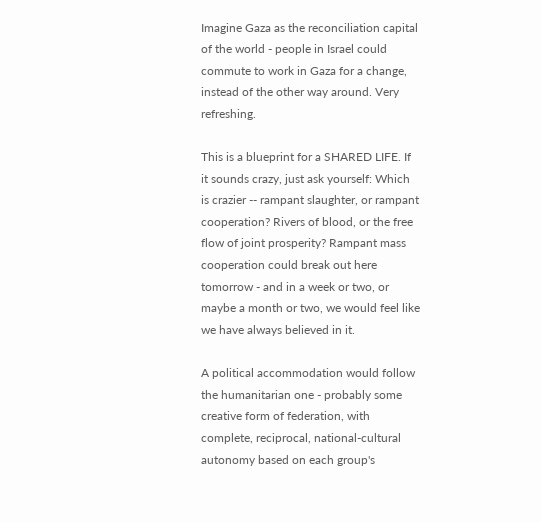Imagine Gaza as the reconciliation capital of the world - people in Israel could commute to work in Gaza for a change, instead of the other way around. Very refreshing.

This is a blueprint for a SHARED LIFE. If it sounds crazy, just ask yourself: Which is crazier -- rampant slaughter, or rampant cooperation? Rivers of blood, or the free flow of joint prosperity? Rampant mass cooperation could break out here tomorrow - and in a week or two, or maybe a month or two, we would feel like we have always believed in it.

A political accommodation would follow the humanitarian one - probably some creative form of federation, with complete, reciprocal, national-cultural autonomy based on each group's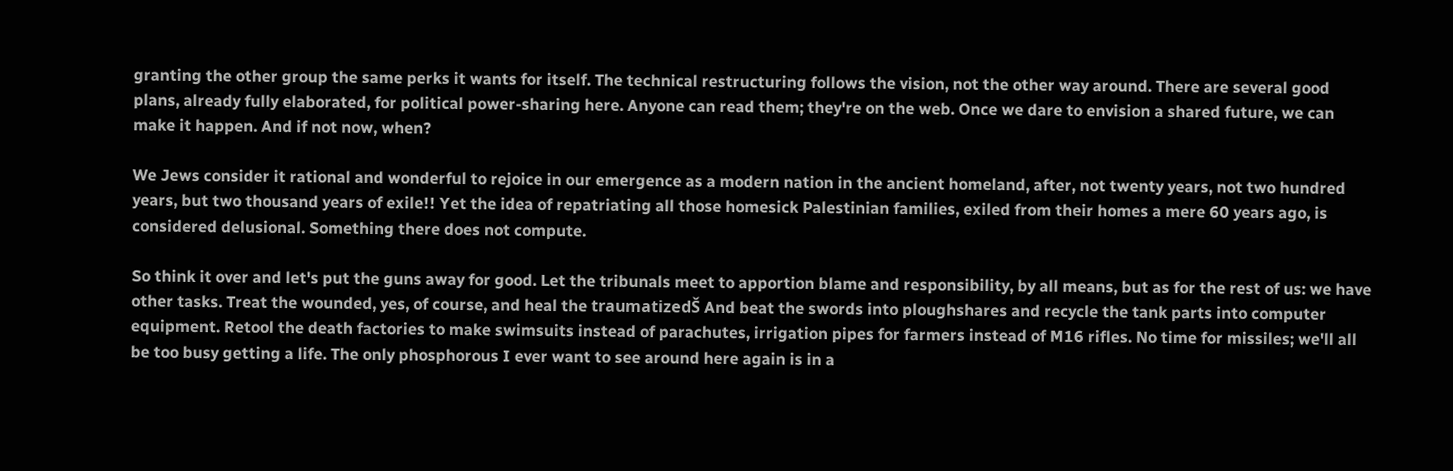granting the other group the same perks it wants for itself. The technical restructuring follows the vision, not the other way around. There are several good plans, already fully elaborated, for political power-sharing here. Anyone can read them; they're on the web. Once we dare to envision a shared future, we can make it happen. And if not now, when?

We Jews consider it rational and wonderful to rejoice in our emergence as a modern nation in the ancient homeland, after, not twenty years, not two hundred years, but two thousand years of exile!! Yet the idea of repatriating all those homesick Palestinian families, exiled from their homes a mere 60 years ago, is considered delusional. Something there does not compute.

So think it over and let's put the guns away for good. Let the tribunals meet to apportion blame and responsibility, by all means, but as for the rest of us: we have other tasks. Treat the wounded, yes, of course, and heal the traumatizedŠ And beat the swords into ploughshares and recycle the tank parts into computer equipment. Retool the death factories to make swimsuits instead of parachutes, irrigation pipes for farmers instead of M16 rifles. No time for missiles; we'll all be too busy getting a life. The only phosphorous I ever want to see around here again is in a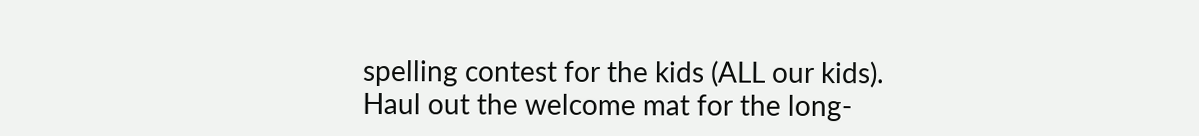spelling contest for the kids (ALL our kids). Haul out the welcome mat for the long-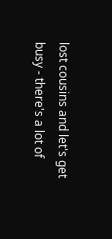lost cousins and let's get busy - there's a lot of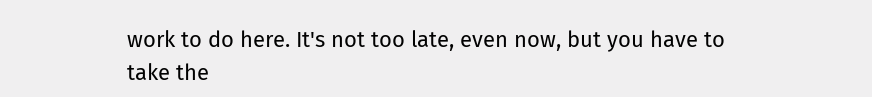work to do here. It's not too late, even now, but you have to take the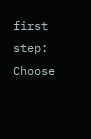first step: Choose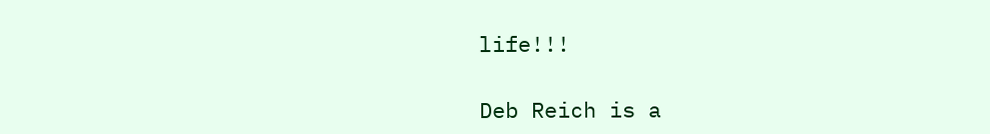life!!!

Deb Reich is a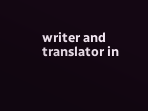writer and translator in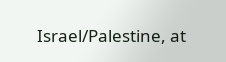Israel/Palestine, at